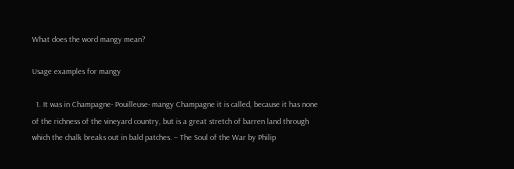What does the word mangy mean?

Usage examples for mangy

  1. It was in Champagne- Pouilleuse- mangy Champagne it is called, because it has none of the richness of the vineyard country, but is a great stretch of barren land through which the chalk breaks out in bald patches. – The Soul of the War by Philip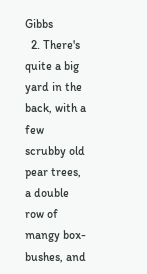Gibbs
  2. There's quite a big yard in the back, with a few scrubby old pear trees, a double row of mangy box- bushes, and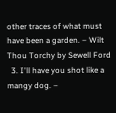other traces of what must have been a garden. – Wilt Thou Torchy by Sewell Ford
  3. I'll have you shot like a mangy dog. –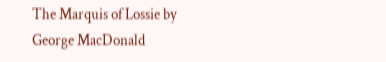The Marquis of Lossie by George MacDonald